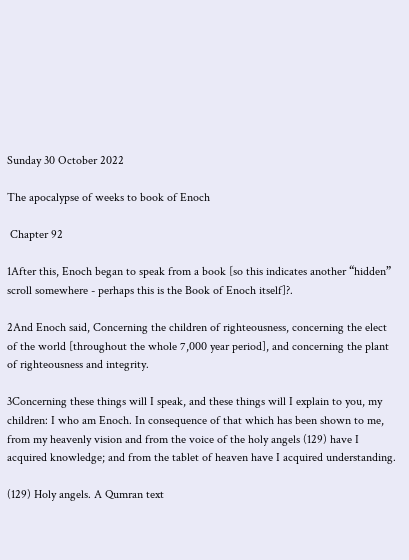Sunday 30 October 2022

The apocalypse of weeks to book of Enoch

 Chapter 92

1After this, Enoch began to speak from a book [so this indicates another “hidden” scroll somewhere - perhaps this is the Book of Enoch itself]?.

2And Enoch said, Concerning the children of righteousness, concerning the elect of the world [throughout the whole 7,000 year period], and concerning the plant of righteousness and integrity.

3Concerning these things will I speak, and these things will I explain to you, my children: I who am Enoch. In consequence of that which has been shown to me, from my heavenly vision and from the voice of the holy angels (129) have I acquired knowledge; and from the tablet of heaven have I acquired understanding.

(129) Holy angels. A Qumran text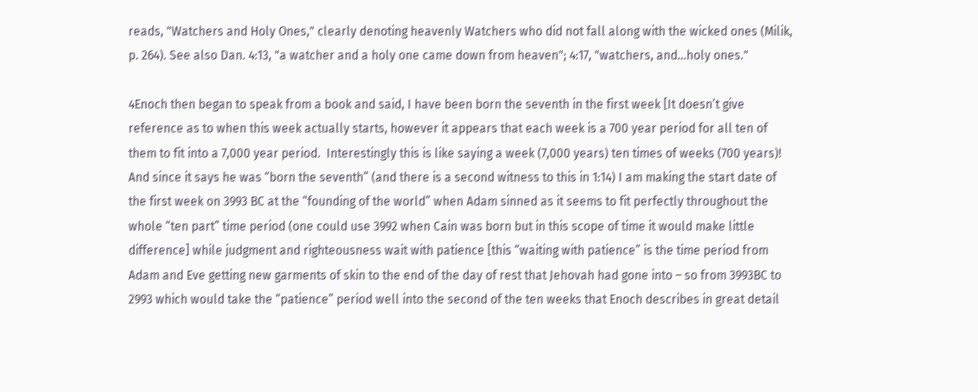reads, "Watchers and Holy Ones," clearly denoting heavenly Watchers who did not fall along with the wicked ones (Milik, p. 264). See also Dan. 4:13, "a watcher and a holy one came down from heaven"; 4:17, "watchers, and…holy ones."

4Enoch then began to speak from a book and said, I have been born the seventh in the first week [It doesn’t give reference as to when this week actually starts, however it appears that each week is a 700 year period for all ten of them to fit into a 7,000 year period.  Interestingly this is like saying a week (7,000 years) ten times of weeks (700 years)! And since it says he was “born the seventh” (and there is a second witness to this in 1:14) I am making the start date of the first week on 3993 BC at the “founding of the world” when Adam sinned as it seems to fit perfectly throughout the whole “ten part” time period (one could use 3992 when Cain was born but in this scope of time it would make little difference] while judgment and righteousness wait with patience [this “waiting with patience” is the time period from Adam and Eve getting new garments of skin to the end of the day of rest that Jehovah had gone into – so from 3993BC to 2993 which would take the “patience” period well into the second of the ten weeks that Enoch describes in great detail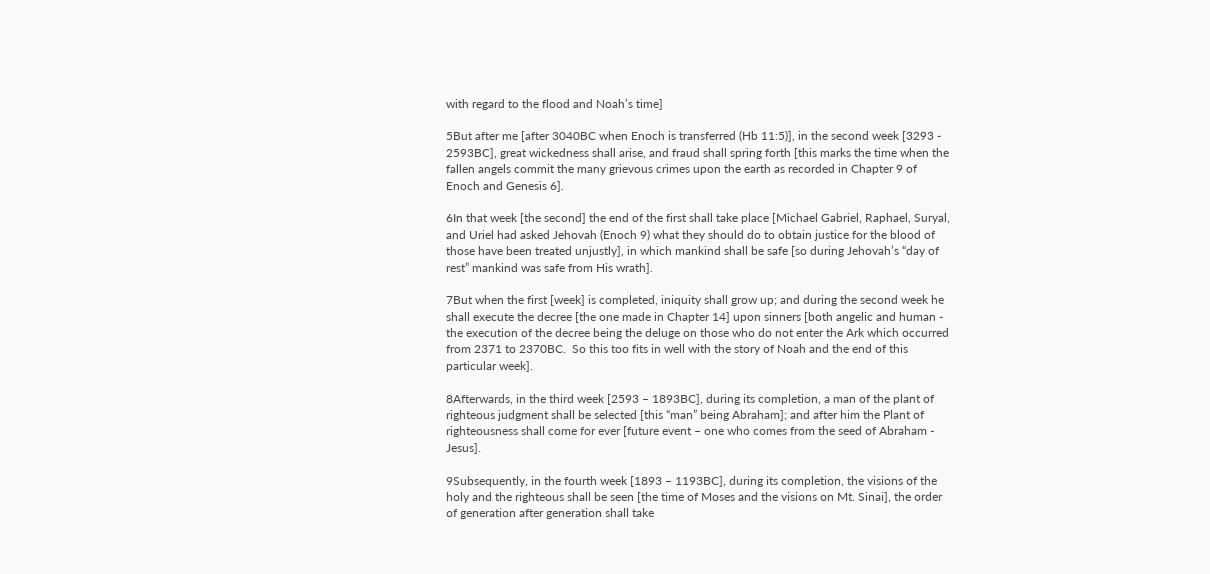with regard to the flood and Noah’s time]

5But after me [after 3040BC when Enoch is transferred (Hb 11:5)], in the second week [3293 - 2593BC], great wickedness shall arise, and fraud shall spring forth [this marks the time when the fallen angels commit the many grievous crimes upon the earth as recorded in Chapter 9 of Enoch and Genesis 6].

6In that week [the second] the end of the first shall take place [Michael Gabriel, Raphael, Suryal, and Uriel had asked Jehovah (Enoch 9) what they should do to obtain justice for the blood of those have been treated unjustly], in which mankind shall be safe [so during Jehovah’s “day of rest” mankind was safe from His wrath].

7But when the first [week] is completed, iniquity shall grow up; and during the second week he shall execute the decree [the one made in Chapter 14] upon sinners [both angelic and human - the execution of the decree being the deluge on those who do not enter the Ark which occurred from 2371 to 2370BC.  So this too fits in well with the story of Noah and the end of this particular week].

8Afterwards, in the third week [2593 – 1893BC], during its completion, a man of the plant of righteous judgment shall be selected [this “man” being Abraham]; and after him the Plant of righteousness shall come for ever [future event – one who comes from the seed of Abraham - Jesus].

9Subsequently, in the fourth week [1893 – 1193BC], during its completion, the visions of the holy and the righteous shall be seen [the time of Moses and the visions on Mt. Sinai], the order of generation after generation shall take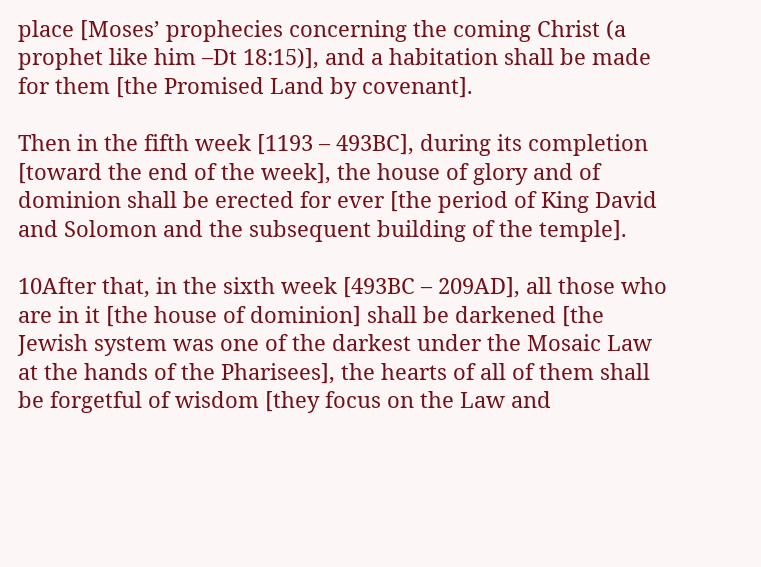place [Moses’ prophecies concerning the coming Christ (a prophet like him –Dt 18:15)], and a habitation shall be made for them [the Promised Land by covenant].

Then in the fifth week [1193 – 493BC], during its completion [toward the end of the week], the house of glory and of dominion shall be erected for ever [the period of King David and Solomon and the subsequent building of the temple].

10After that, in the sixth week [493BC – 209AD], all those who are in it [the house of dominion] shall be darkened [the Jewish system was one of the darkest under the Mosaic Law at the hands of the Pharisees], the hearts of all of them shall be forgetful of wisdom [they focus on the Law and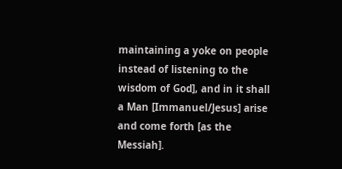maintaining a yoke on people instead of listening to the wisdom of God], and in it shall a Man [Immanuel/Jesus] arise and come forth [as the Messiah].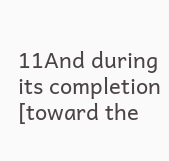11And during its completion [toward the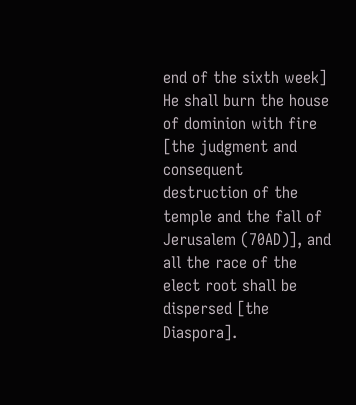end of the sixth week] He shall burn the house of dominion with fire [the judgment and consequent destruction of the temple and the fall of Jerusalem (70AD)], and all the race of the elect root shall be dispersed [the Diaspora].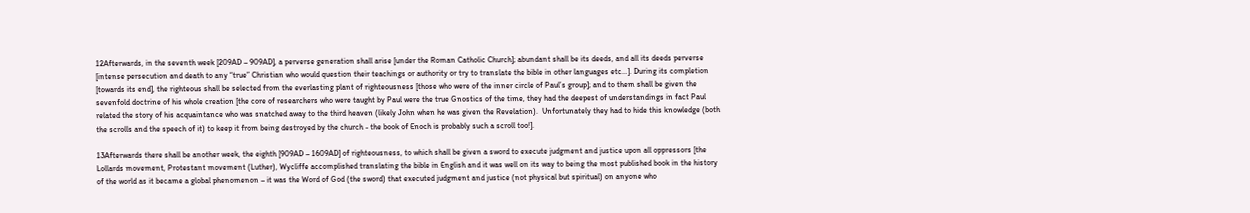12Afterwards, in the seventh week [209AD – 909AD], a perverse generation shall arise [under the Roman Catholic Church]; abundant shall be its deeds, and all its deeds perverse [intense persecution and death to any “true” Christian who would question their teachings or authority or try to translate the bible in other languages etc…]. During its completion [towards its end], the righteous shall be selected from the everlasting plant of righteousness [those who were of the inner circle of Paul’s group]; and to them shall be given the sevenfold doctrine of his whole creation [the core of researchers who were taught by Paul were the true Gnostics of the time, they had the deepest of understandings in fact Paul related the story of his acquaintance who was snatched away to the third heaven (likely John when he was given the Revelation).  Unfortunately they had to hide this knowledge (both the scrolls and the speech of it) to keep it from being destroyed by the church - the book of Enoch is probably such a scroll too!].

13Afterwards there shall be another week, the eighth [909AD – 1609AD] of righteousness, to which shall be given a sword to execute judgment and justice upon all oppressors [the Lollards movement, Protestant movement (Luther), Wycliffe accomplished translating the bible in English and it was well on its way to being the most published book in the history of the world as it became a global phenomenon – it was the Word of God (the sword) that executed judgment and justice (not physical but spiritual) on anyone who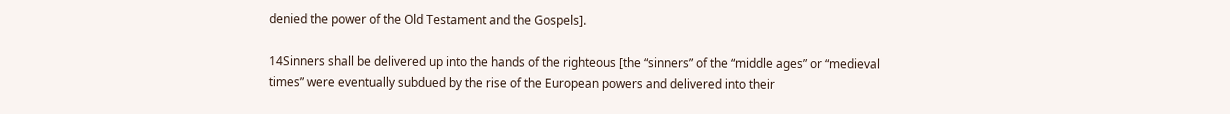denied the power of the Old Testament and the Gospels].

14Sinners shall be delivered up into the hands of the righteous [the “sinners” of the “middle ages” or “medieval times” were eventually subdued by the rise of the European powers and delivered into their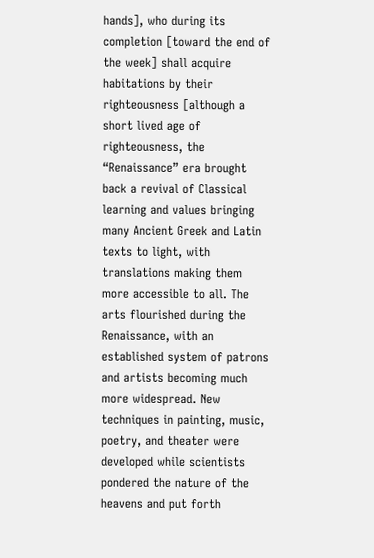hands], who during its completion [toward the end of the week] shall acquire habitations by their righteousness [although a short lived age of righteousness, the “Renaissance” era brought back a revival of Classical learning and values bringing many Ancient Greek and Latin texts to light, with translations making them more accessible to all. The arts flourished during the Renaissance, with an established system of patrons and artists becoming much more widespread. New techniques in painting, music, poetry, and theater were developed while scientists pondered the nature of the heavens and put forth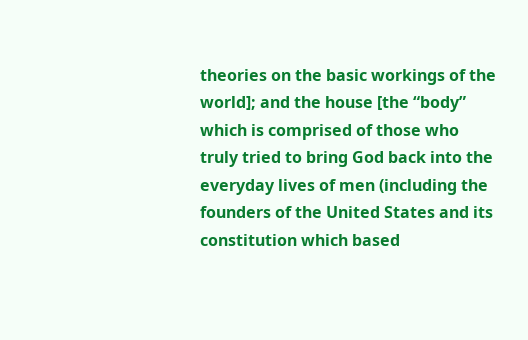theories on the basic workings of the world]; and the house [the “body” which is comprised of those who truly tried to bring God back into the everyday lives of men (including the founders of the United States and its constitution which based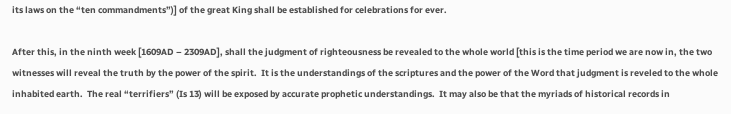its laws on the “ten commandments”)] of the great King shall be established for celebrations for ever.

After this, in the ninth week [1609AD – 2309AD], shall the judgment of righteousness be revealed to the whole world [this is the time period we are now in, the two witnesses will reveal the truth by the power of the spirit.  It is the understandings of the scriptures and the power of the Word that judgment is reveled to the whole inhabited earth.  The real “terrifiers” (Is 13) will be exposed by accurate prophetic understandings.  It may also be that the myriads of historical records in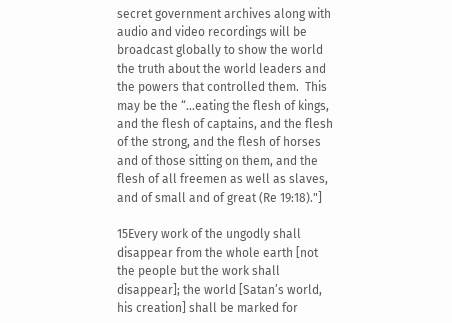secret government archives along with audio and video recordings will be broadcast globally to show the world the truth about the world leaders and the powers that controlled them.  This may be the “…eating the flesh of kings, and the flesh of captains, and the flesh of the strong, and the flesh of horses and of those sitting on them, and the flesh of all freemen as well as slaves, and of small and of great (Re 19:18)."]

15Every work of the ungodly shall disappear from the whole earth [not the people but the work shall disappear]; the world [Satan’s world, his creation] shall be marked for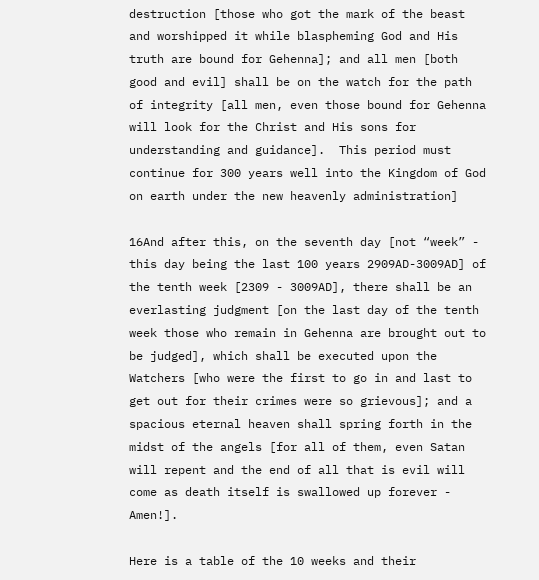destruction [those who got the mark of the beast and worshipped it while blaspheming God and His truth are bound for Gehenna]; and all men [both good and evil] shall be on the watch for the path of integrity [all men, even those bound for Gehenna will look for the Christ and His sons for understanding and guidance].  This period must continue for 300 years well into the Kingdom of God on earth under the new heavenly administration]

16And after this, on the seventh day [not “week” - this day being the last 100 years 2909AD-3009AD] of the tenth week [2309 - 3009AD], there shall be an everlasting judgment [on the last day of the tenth week those who remain in Gehenna are brought out to be judged], which shall be executed upon the Watchers [who were the first to go in and last to get out for their crimes were so grievous]; and a spacious eternal heaven shall spring forth in the midst of the angels [for all of them, even Satan will repent and the end of all that is evil will come as death itself is swallowed up forever - Amen!].

Here is a table of the 10 weeks and their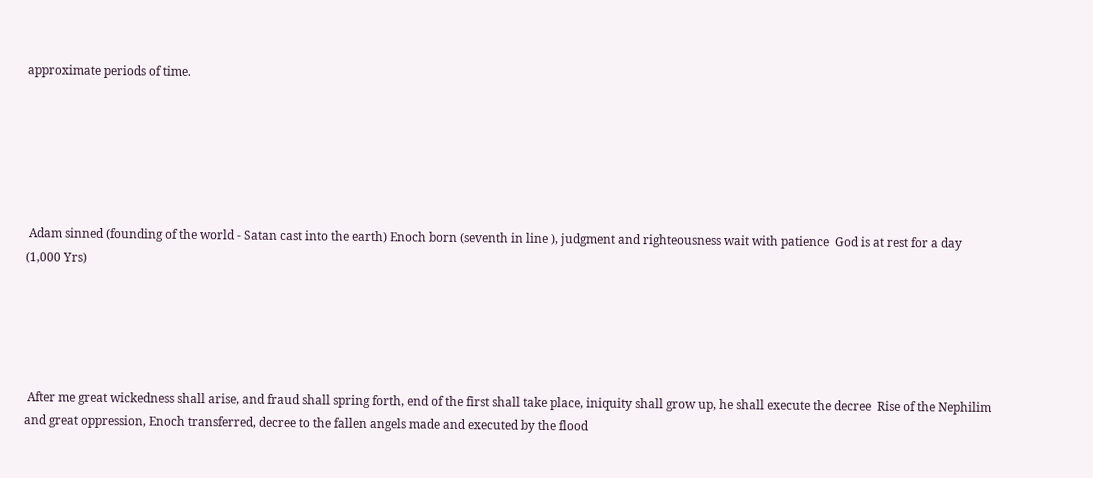approximate periods of time.






 Adam sinned (founding of the world - Satan cast into the earth) Enoch born (seventh in line ), judgment and righteousness wait with patience  God is at rest for a day (1,000 Yrs)





 After me great wickedness shall arise, and fraud shall spring forth, end of the first shall take place, iniquity shall grow up, he shall execute the decree  Rise of the Nephilim and great oppression, Enoch transferred, decree to the fallen angels made and executed by the flood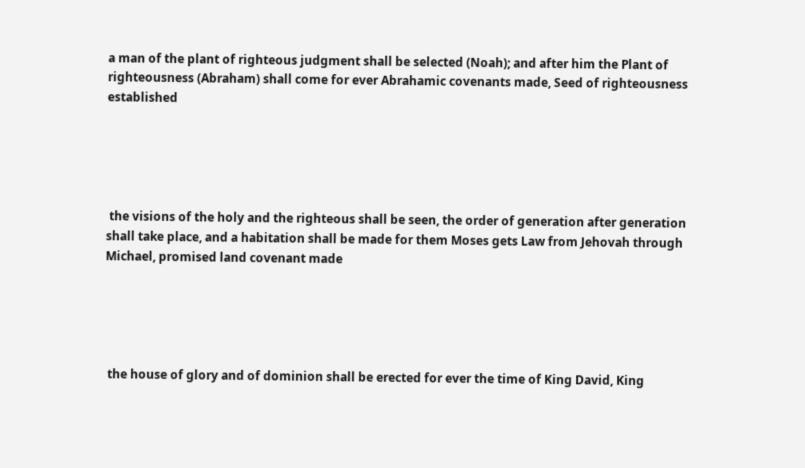a man of the plant of righteous judgment shall be selected (Noah); and after him the Plant of righteousness (Abraham) shall come for ever Abrahamic covenants made, Seed of righteousness established





 the visions of the holy and the righteous shall be seen, the order of generation after generation shall take place, and a habitation shall be made for them Moses gets Law from Jehovah through Michael, promised land covenant made





 the house of glory and of dominion shall be erected for ever the time of King David, King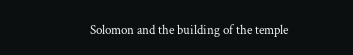Solomon and the building of the temple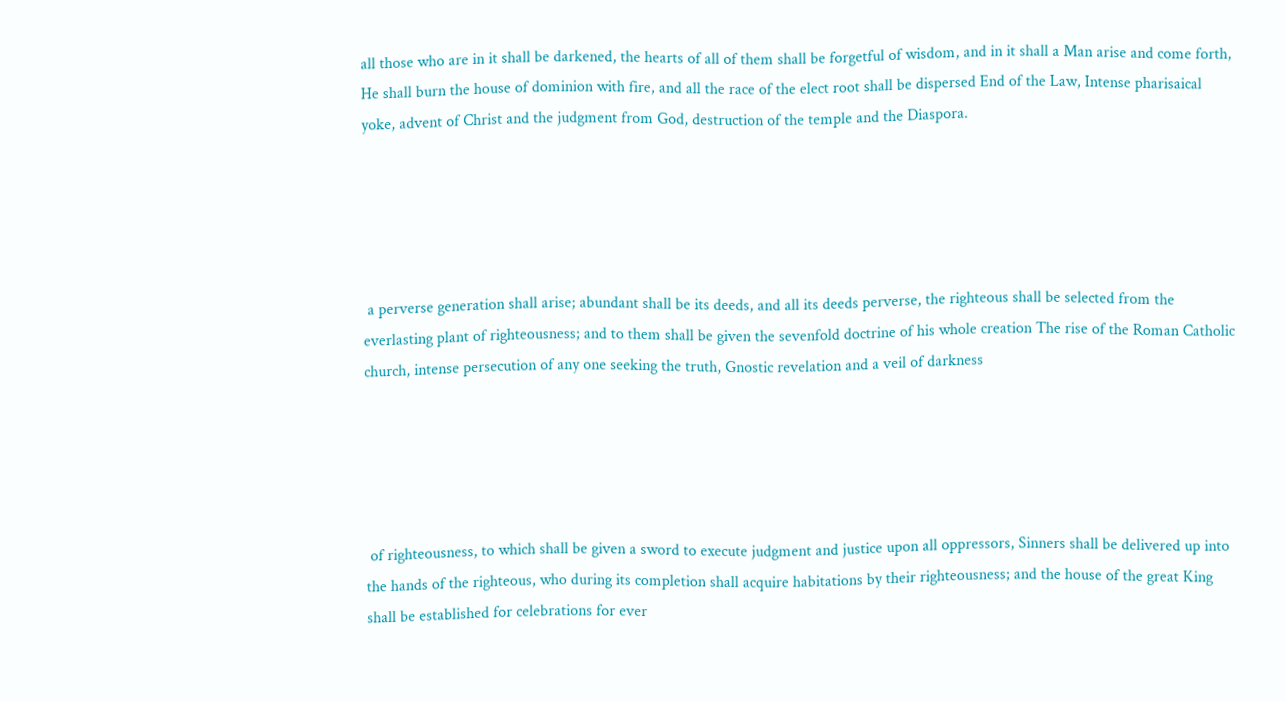all those who are in it shall be darkened, the hearts of all of them shall be forgetful of wisdom, and in it shall a Man arise and come forth, He shall burn the house of dominion with fire, and all the race of the elect root shall be dispersed End of the Law, Intense pharisaical yoke, advent of Christ and the judgment from God, destruction of the temple and the Diaspora.





 a perverse generation shall arise; abundant shall be its deeds, and all its deeds perverse, the righteous shall be selected from the everlasting plant of righteousness; and to them shall be given the sevenfold doctrine of his whole creation The rise of the Roman Catholic church, intense persecution of any one seeking the truth, Gnostic revelation and a veil of darkness





 of righteousness, to which shall be given a sword to execute judgment and justice upon all oppressors, Sinners shall be delivered up into the hands of the righteous, who during its completion shall acquire habitations by their righteousness; and the house of the great King shall be established for celebrations for ever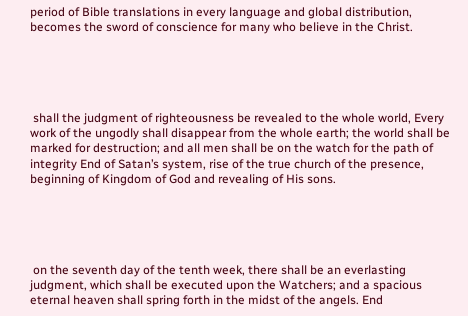period of Bible translations in every language and global distribution, becomes the sword of conscience for many who believe in the Christ.





 shall the judgment of righteousness be revealed to the whole world, Every work of the ungodly shall disappear from the whole earth; the world shall be marked for destruction; and all men shall be on the watch for the path of integrity End of Satan’s system, rise of the true church of the presence, beginning of Kingdom of God and revealing of His sons.





 on the seventh day of the tenth week, there shall be an everlasting judgment, which shall be executed upon the Watchers; and a spacious eternal heaven shall spring forth in the midst of the angels. End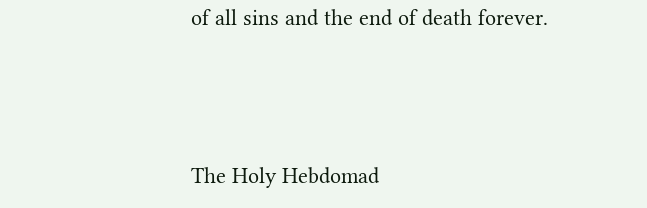of all sins and the end of death forever.



The Holy Hebdomad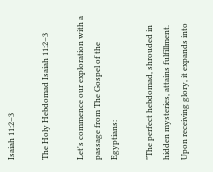Isaiah 11:2–3

The Holy Hebdomad Isaiah 11:2–3

Let's commence our exploration with a passage from The Gospel of the Egyptians:

"The perfect hebdomad, shrouded in hidden mysteries, attains fulfillment. Upon receiving glory, it expands into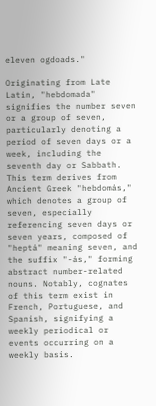eleven ogdoads."

Originating from Late Latin, "hebdomada" signifies the number seven or a group of seven, particularly denoting a period of seven days or a week, including the seventh day or Sabbath. This term derives from Ancient Greek "hebdomás," which denotes a group of seven, especially referencing seven days or seven years, composed of "heptá" meaning seven, and the suffix "-ás," forming abstract number-related nouns. Notably, cognates of this term exist in French, Portuguese, and Spanish, signifying a weekly periodical or events occurring on a weekly basis.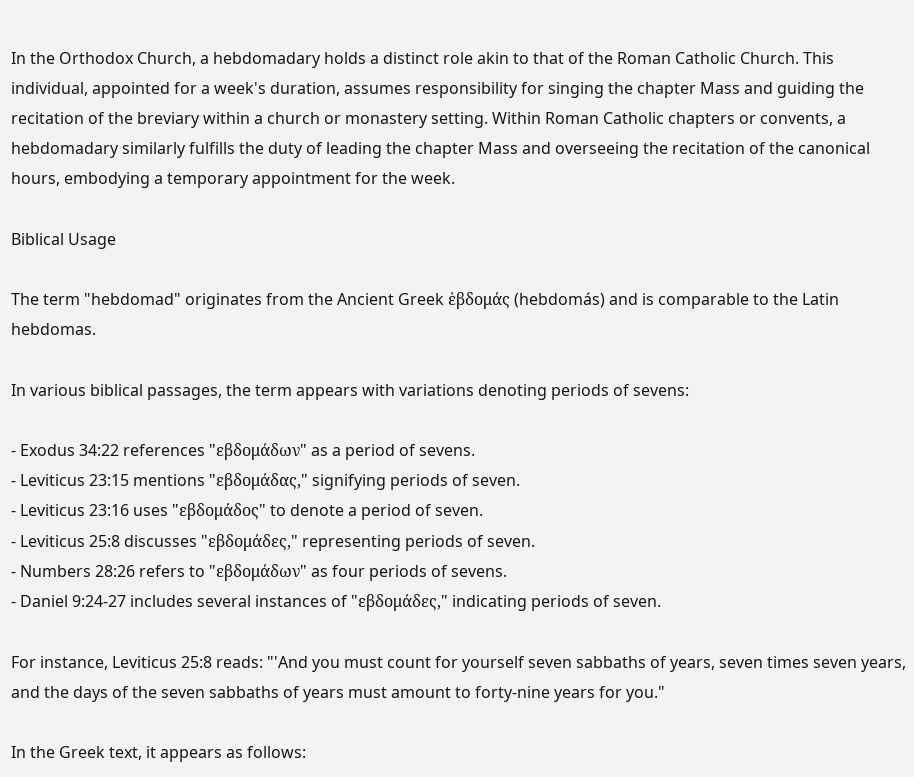In the Orthodox Church, a hebdomadary holds a distinct role akin to that of the Roman Catholic Church. This individual, appointed for a week's duration, assumes responsibility for singing the chapter Mass and guiding the recitation of the breviary within a church or monastery setting. Within Roman Catholic chapters or convents, a hebdomadary similarly fulfills the duty of leading the chapter Mass and overseeing the recitation of the canonical hours, embodying a temporary appointment for the week.

Biblical Usage

The term "hebdomad" originates from the Ancient Greek ἑβδομάς (hebdomás) and is comparable to the Latin hebdomas.

In various biblical passages, the term appears with variations denoting periods of sevens:

- Exodus 34:22 references "εβδομάδων" as a period of sevens.
- Leviticus 23:15 mentions "εβδομάδας," signifying periods of seven.
- Leviticus 23:16 uses "εβδομάδος" to denote a period of seven.
- Leviticus 25:8 discusses "εβδομάδες," representing periods of seven.
- Numbers 28:26 refers to "εβδομάδων" as four periods of sevens.
- Daniel 9:24-27 includes several instances of "εβδομάδες," indicating periods of seven.

For instance, Leviticus 25:8 reads: "'And you must count for yourself seven sabbaths of years, seven times seven years, and the days of the seven sabbaths of years must amount to forty-nine years for you."

In the Greek text, it appears as follows: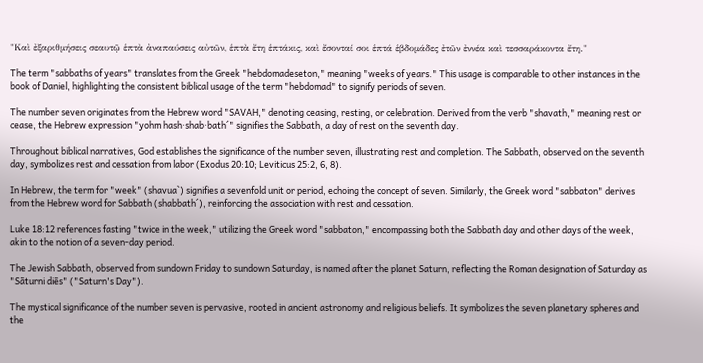"Καὶ ἐξαριθμήσεις σεαυτῷ ἑπτὰ ἀναπαύσεις αὐτῶν, ἑπτὰ ἔτη ἑπτάκις, καὶ ἔσονταί σοι ἑπτά ἑβδομάδες ἐτῶν ἐννέα καὶ τεσσαράκοντα ἔτη."

The term "sabbaths of years" translates from the Greek "hebdomadeseton," meaning "weeks of years." This usage is comparable to other instances in the book of Daniel, highlighting the consistent biblical usage of the term "hebdomad" to signify periods of seven.

The number seven originates from the Hebrew word "SAVAH," denoting ceasing, resting, or celebration. Derived from the verb "shavath," meaning rest or cease, the Hebrew expression "yohm hash·shab·bath´" signifies the Sabbath, a day of rest on the seventh day.

Throughout biblical narratives, God establishes the significance of the number seven, illustrating rest and completion. The Sabbath, observed on the seventh day, symbolizes rest and cessation from labor (Exodus 20:10; Leviticus 25:2, 6, 8).

In Hebrew, the term for "week" (shavua`) signifies a sevenfold unit or period, echoing the concept of seven. Similarly, the Greek word "sabbaton" derives from the Hebrew word for Sabbath (shabbath´), reinforcing the association with rest and cessation.

Luke 18:12 references fasting "twice in the week," utilizing the Greek word "sabbaton," encompassing both the Sabbath day and other days of the week, akin to the notion of a seven-day period.

The Jewish Sabbath, observed from sundown Friday to sundown Saturday, is named after the planet Saturn, reflecting the Roman designation of Saturday as "Sāturni diēs" ("Saturn's Day").

The mystical significance of the number seven is pervasive, rooted in ancient astronomy and religious beliefs. It symbolizes the seven planetary spheres and the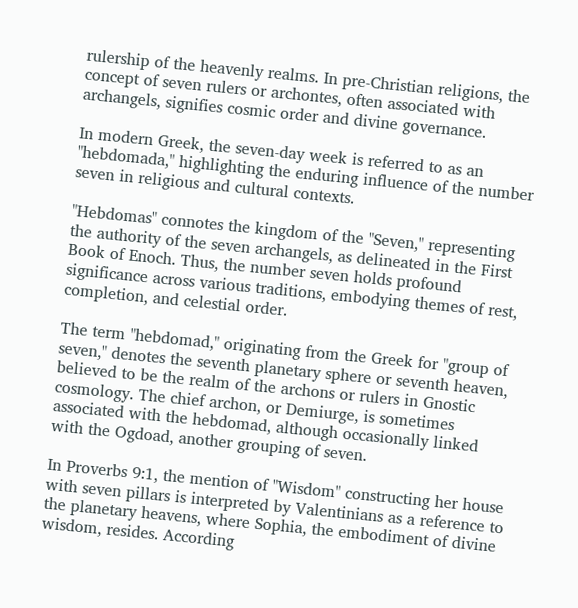rulership of the heavenly realms. In pre-Christian religions, the concept of seven rulers or archontes, often associated with archangels, signifies cosmic order and divine governance.

In modern Greek, the seven-day week is referred to as an "hebdomada," highlighting the enduring influence of the number seven in religious and cultural contexts.

"Hebdomas" connotes the kingdom of the "Seven," representing the authority of the seven archangels, as delineated in the First Book of Enoch. Thus, the number seven holds profound significance across various traditions, embodying themes of rest, completion, and celestial order.

The term "hebdomad," originating from the Greek for "group of seven," denotes the seventh planetary sphere or seventh heaven, believed to be the realm of the archons or rulers in Gnostic cosmology. The chief archon, or Demiurge, is sometimes associated with the hebdomad, although occasionally linked with the Ogdoad, another grouping of seven.

In Proverbs 9:1, the mention of "Wisdom" constructing her house with seven pillars is interpreted by Valentinians as a reference to the planetary heavens, where Sophia, the embodiment of divine wisdom, resides. According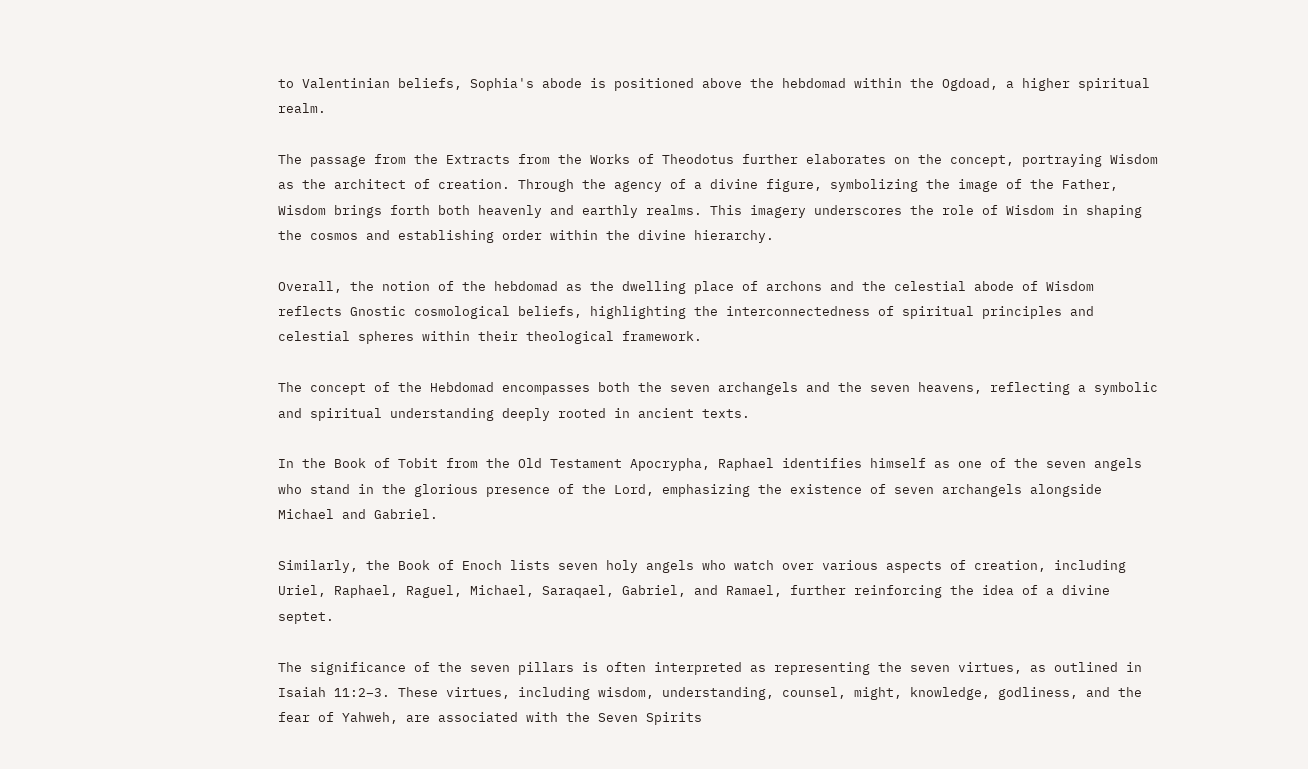to Valentinian beliefs, Sophia's abode is positioned above the hebdomad within the Ogdoad, a higher spiritual realm.

The passage from the Extracts from the Works of Theodotus further elaborates on the concept, portraying Wisdom as the architect of creation. Through the agency of a divine figure, symbolizing the image of the Father, Wisdom brings forth both heavenly and earthly realms. This imagery underscores the role of Wisdom in shaping the cosmos and establishing order within the divine hierarchy.

Overall, the notion of the hebdomad as the dwelling place of archons and the celestial abode of Wisdom reflects Gnostic cosmological beliefs, highlighting the interconnectedness of spiritual principles and celestial spheres within their theological framework.

The concept of the Hebdomad encompasses both the seven archangels and the seven heavens, reflecting a symbolic and spiritual understanding deeply rooted in ancient texts.

In the Book of Tobit from the Old Testament Apocrypha, Raphael identifies himself as one of the seven angels who stand in the glorious presence of the Lord, emphasizing the existence of seven archangels alongside Michael and Gabriel.

Similarly, the Book of Enoch lists seven holy angels who watch over various aspects of creation, including Uriel, Raphael, Raguel, Michael, Saraqael, Gabriel, and Ramael, further reinforcing the idea of a divine septet.

The significance of the seven pillars is often interpreted as representing the seven virtues, as outlined in Isaiah 11:2–3. These virtues, including wisdom, understanding, counsel, might, knowledge, godliness, and the fear of Yahweh, are associated with the Seven Spirits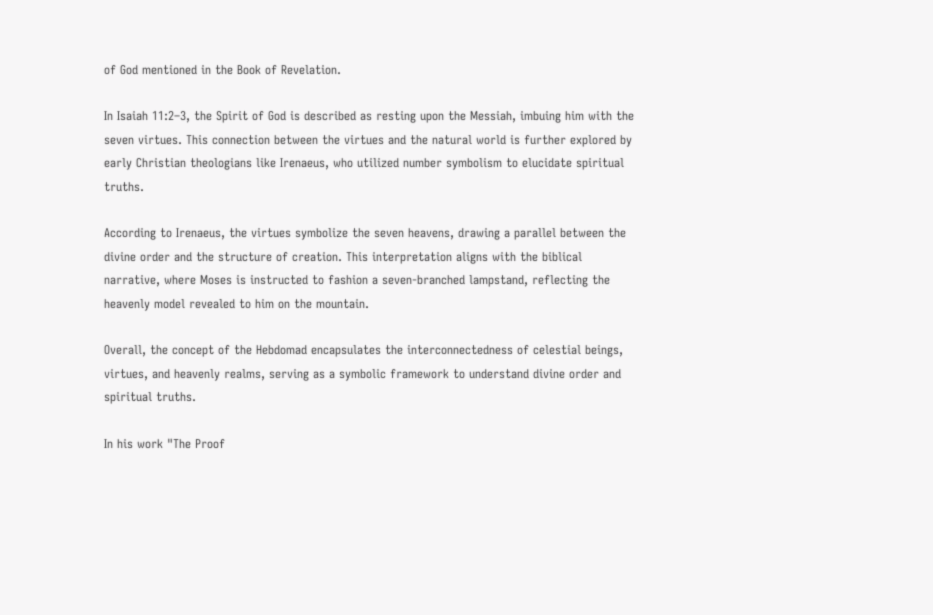of God mentioned in the Book of Revelation.

In Isaiah 11:2–3, the Spirit of God is described as resting upon the Messiah, imbuing him with the seven virtues. This connection between the virtues and the natural world is further explored by early Christian theologians like Irenaeus, who utilized number symbolism to elucidate spiritual truths.

According to Irenaeus, the virtues symbolize the seven heavens, drawing a parallel between the divine order and the structure of creation. This interpretation aligns with the biblical narrative, where Moses is instructed to fashion a seven-branched lampstand, reflecting the heavenly model revealed to him on the mountain.

Overall, the concept of the Hebdomad encapsulates the interconnectedness of celestial beings, virtues, and heavenly realms, serving as a symbolic framework to understand divine order and spiritual truths.

In his work "The Proof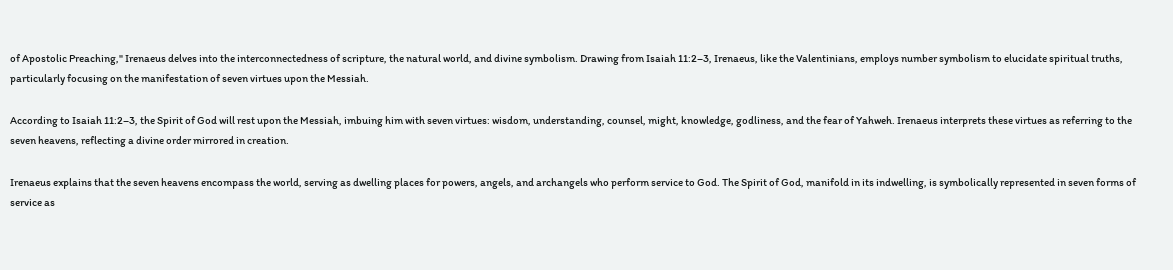of Apostolic Preaching," Irenaeus delves into the interconnectedness of scripture, the natural world, and divine symbolism. Drawing from Isaiah 11:2–3, Irenaeus, like the Valentinians, employs number symbolism to elucidate spiritual truths, particularly focusing on the manifestation of seven virtues upon the Messiah.

According to Isaiah 11:2–3, the Spirit of God will rest upon the Messiah, imbuing him with seven virtues: wisdom, understanding, counsel, might, knowledge, godliness, and the fear of Yahweh. Irenaeus interprets these virtues as referring to the seven heavens, reflecting a divine order mirrored in creation.

Irenaeus explains that the seven heavens encompass the world, serving as dwelling places for powers, angels, and archangels who perform service to God. The Spirit of God, manifold in its indwelling, is symbolically represented in seven forms of service as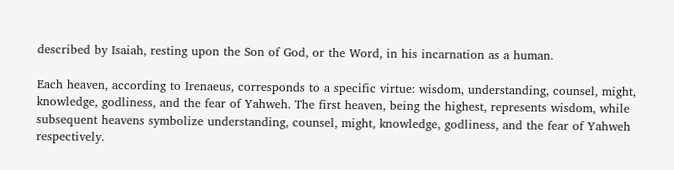described by Isaiah, resting upon the Son of God, or the Word, in his incarnation as a human.

Each heaven, according to Irenaeus, corresponds to a specific virtue: wisdom, understanding, counsel, might, knowledge, godliness, and the fear of Yahweh. The first heaven, being the highest, represents wisdom, while subsequent heavens symbolize understanding, counsel, might, knowledge, godliness, and the fear of Yahweh respectively.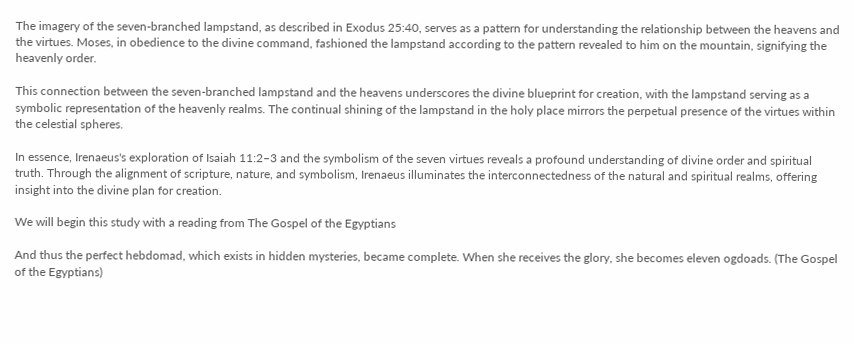The imagery of the seven-branched lampstand, as described in Exodus 25:40, serves as a pattern for understanding the relationship between the heavens and the virtues. Moses, in obedience to the divine command, fashioned the lampstand according to the pattern revealed to him on the mountain, signifying the heavenly order.

This connection between the seven-branched lampstand and the heavens underscores the divine blueprint for creation, with the lampstand serving as a symbolic representation of the heavenly realms. The continual shining of the lampstand in the holy place mirrors the perpetual presence of the virtues within the celestial spheres.

In essence, Irenaeus's exploration of Isaiah 11:2–3 and the symbolism of the seven virtues reveals a profound understanding of divine order and spiritual truth. Through the alignment of scripture, nature, and symbolism, Irenaeus illuminates the interconnectedness of the natural and spiritual realms, offering insight into the divine plan for creation.

We will begin this study with a reading from The Gospel of the Egyptians

And thus the perfect hebdomad, which exists in hidden mysteries, became complete. When she receives the glory, she becomes eleven ogdoads. (The Gospel of the Egyptians)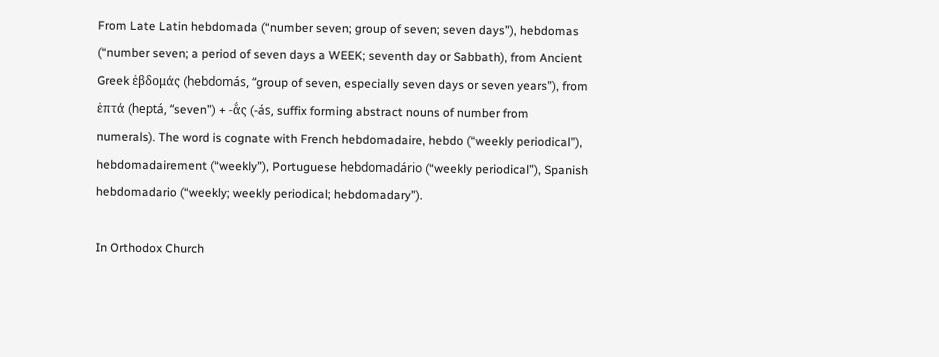From Late Latin hebdomada (“number seven; group of seven; seven days”), hebdomas (“number seven; a period of seven days a WEEK; seventh day or Sabbath), from Ancient Greek ἑβδομάς (hebdomás, “group of seven, especially seven days or seven years”), from ἑπτά (heptá, “seven”) + -ᾰ́ς (-ás, suffix forming abstract nouns of number from numerals). The word is cognate with French hebdomadaire, hebdo (“weekly periodical”), hebdomadairement (“weekly”), Portuguese hebdomadário (“weekly periodical”), Spanish hebdomadario (“weekly; weekly periodical; hebdomadary”).

In Orthodox Church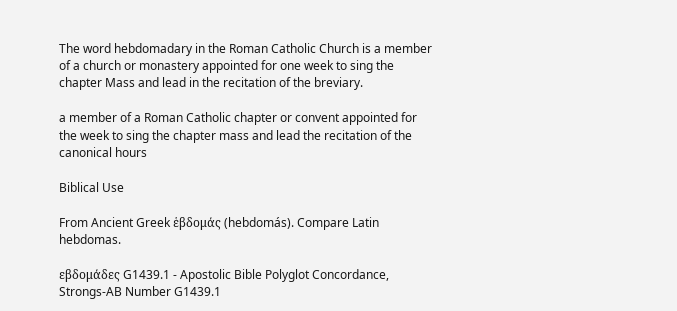The word hebdomadary in the Roman Catholic Church is a member of a church or monastery appointed for one week to sing the chapter Mass and lead in the recitation of the breviary.

a member of a Roman Catholic chapter or convent appointed for the week to sing the chapter mass and lead the recitation of the canonical hours

Biblical Use

From Ancient Greek ἑβδομάς (hebdomás). Compare Latin hebdomas.

εβδομάδες G1439.1 - Apostolic Bible Polyglot Concordance, Strongs-AB Number G1439.1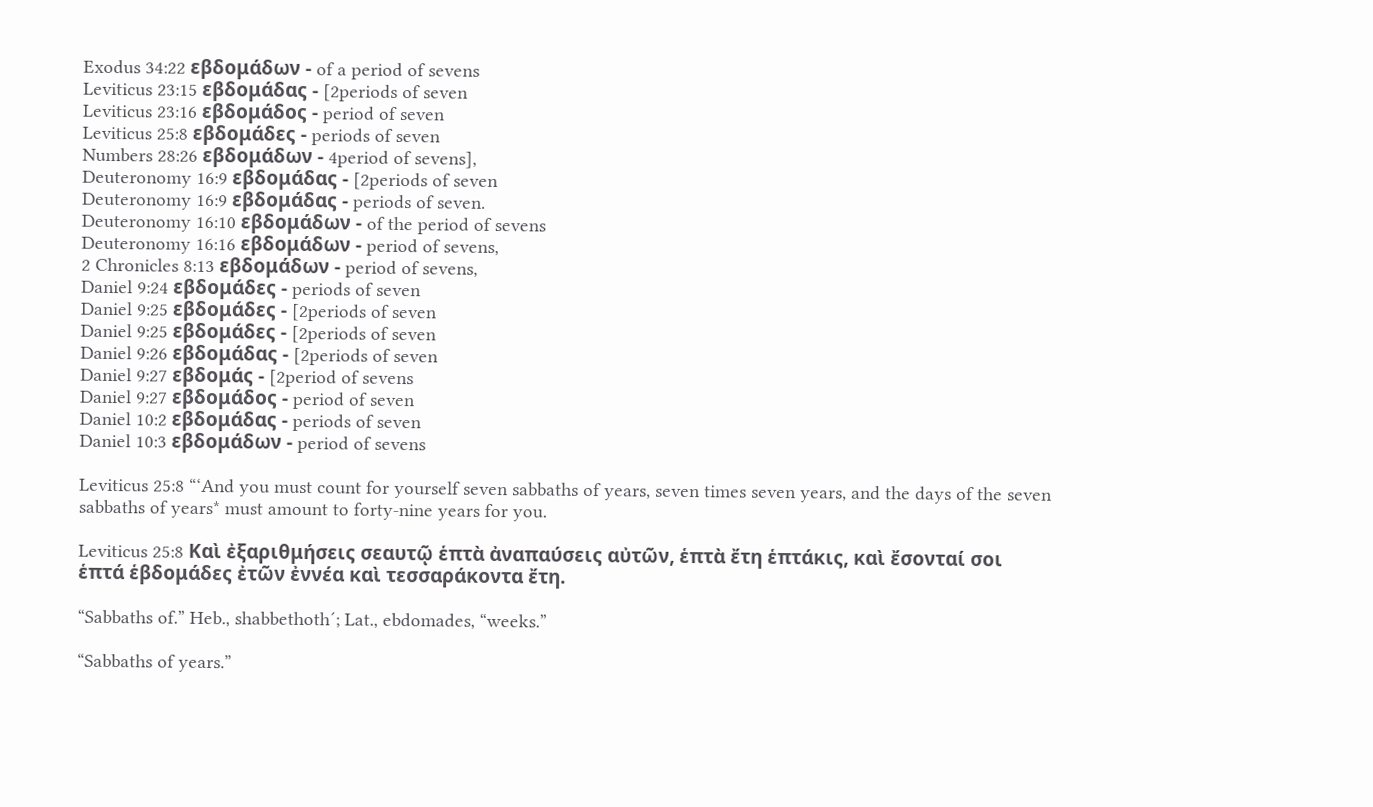Exodus 34:22 εβδομάδων - of a period of sevens
Leviticus 23:15 εβδομάδας - [2periods of seven
Leviticus 23:16 εβδομάδος - period of seven
Leviticus 25:8 εβδομάδες - periods of seven
Numbers 28:26 εβδομάδων - 4period of sevens],
Deuteronomy 16:9 εβδομάδας - [2periods of seven
Deuteronomy 16:9 εβδομάδας - periods of seven.
Deuteronomy 16:10 εβδομάδων - of the period of sevens
Deuteronomy 16:16 εβδομάδων - period of sevens,
2 Chronicles 8:13 εβδομάδων - period of sevens,
Daniel 9:24 εβδομάδες - periods of seven
Daniel 9:25 εβδομάδες - [2periods of seven
Daniel 9:25 εβδομάδες - [2periods of seven
Daniel 9:26 εβδομάδας - [2periods of seven
Daniel 9:27 εβδομάς - [2period of sevens
Daniel 9:27 εβδομάδος - period of seven
Daniel 10:2 εβδομάδας - periods of seven
Daniel 10:3 εβδομάδων - period of sevens

Leviticus 25:8 “‘And you must count for yourself seven sabbaths of years, seven times seven years, and the days of the seven sabbaths of years* must amount to forty-nine years for you.

Leviticus 25:8 Καὶ ἐξαριθμήσεις σεαυτῷ ἑπτὰ ἀναπαύσεις αὐτῶν, ἑπτὰ ἔτη ἑπτάκις, καὶ ἔσονταί σοι ἑπτά ἑβδομάδες ἐτῶν ἐννέα καὶ τεσσαράκοντα ἔτη.

“Sabbaths of.” Heb., shabbethoth´; Lat., ebdomades, “weeks.”

“Sabbaths of years.”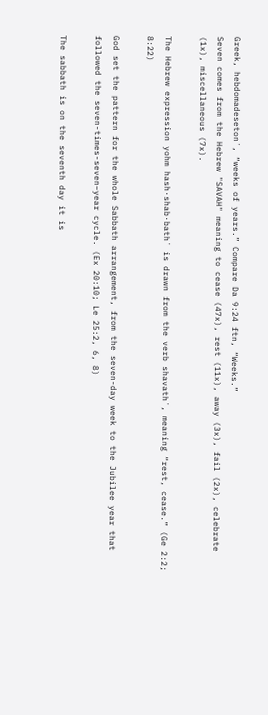Greek, hebdomadeseton´, “weeks of years.” Compare Da 9:24 ftn, “Weeks.”
Seven comes from the Hebrew "SAVAH" meaning to cease (47x), rest (11x), away (3x), fail (2x), celebrate (1x), miscellaneous (7x).

The Hebrew expression yohm hash·shab·bath´ is drawn from the verb shavath´, meaning “rest, cease.” (Ge 2:2; 8:22)

God set the pattern for the whole Sabbath arrangement, from the seven-day week to the Jubilee year that followed the seven-times-seven–year cycle. (Ex 20:10; Le 25:2, 6, 8)

The sabbath is on the seventh day it is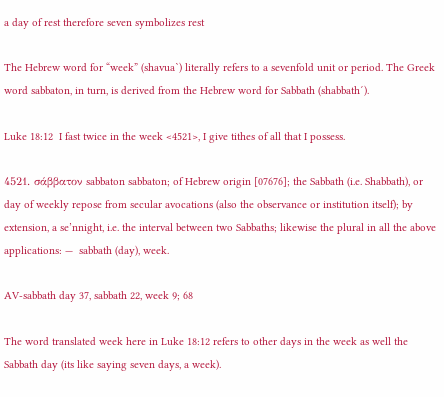a day of rest therefore seven symbolizes rest

The Hebrew word for “week” (shavua`) literally refers to a sevenfold unit or period. The Greek word sabbaton, in turn, is derived from the Hebrew word for Sabbath (shabbath´).

Luke 18:12  I fast twice in the week <4521>, I give tithes of all that I possess.

4521. σάββατον sabbaton sabbaton; of Hebrew origin [07676]; the Sabbath (i.e. Shabbath), or day of weekly repose from secular avocations (also the observance or institution itself); by extension, a se’nnight, i.e. the interval between two Sabbaths; likewise the plural in all the above applications: —  sabbath (day), week.

AV-sabbath day 37, sabbath 22, week 9; 68

The word translated week here in Luke 18:12 refers to other days in the week as well the Sabbath day (its like saying seven days, a week).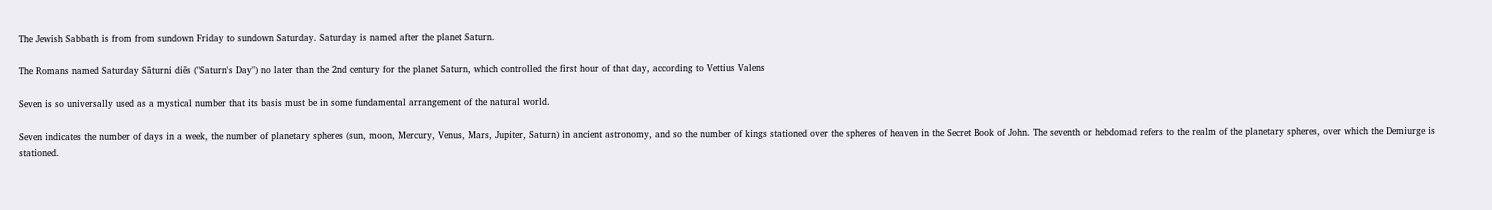The Jewish Sabbath is from from sundown Friday to sundown Saturday. Saturday is named after the planet Saturn.

The Romans named Saturday Sāturni diēs ("Saturn's Day") no later than the 2nd century for the planet Saturn, which controlled the first hour of that day, according to Vettius Valens

Seven is so universally used as a mystical number that its basis must be in some fundamental arrangement of the natural world.

Seven indicates the number of days in a week, the number of planetary spheres (sun, moon, Mercury, Venus, Mars, Jupiter, Saturn) in ancient astronomy, and so the number of kings stationed over the spheres of heaven in the Secret Book of John. The seventh or hebdomad refers to the realm of the planetary spheres, over which the Demiurge is stationed.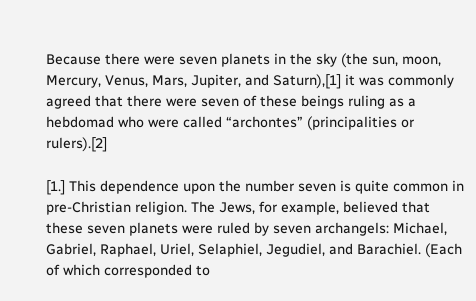Because there were seven planets in the sky (the sun, moon, Mercury, Venus, Mars, Jupiter, and Saturn),[1] it was commonly agreed that there were seven of these beings ruling as a hebdomad who were called “archontes” (principalities or rulers).[2]

[1.] This dependence upon the number seven is quite common in pre-Christian religion. The Jews, for example, believed that these seven planets were ruled by seven archangels: Michael, Gabriel, Raphael, Uriel, Selaphiel, Jegudiel, and Barachiel. (Each of which corresponded to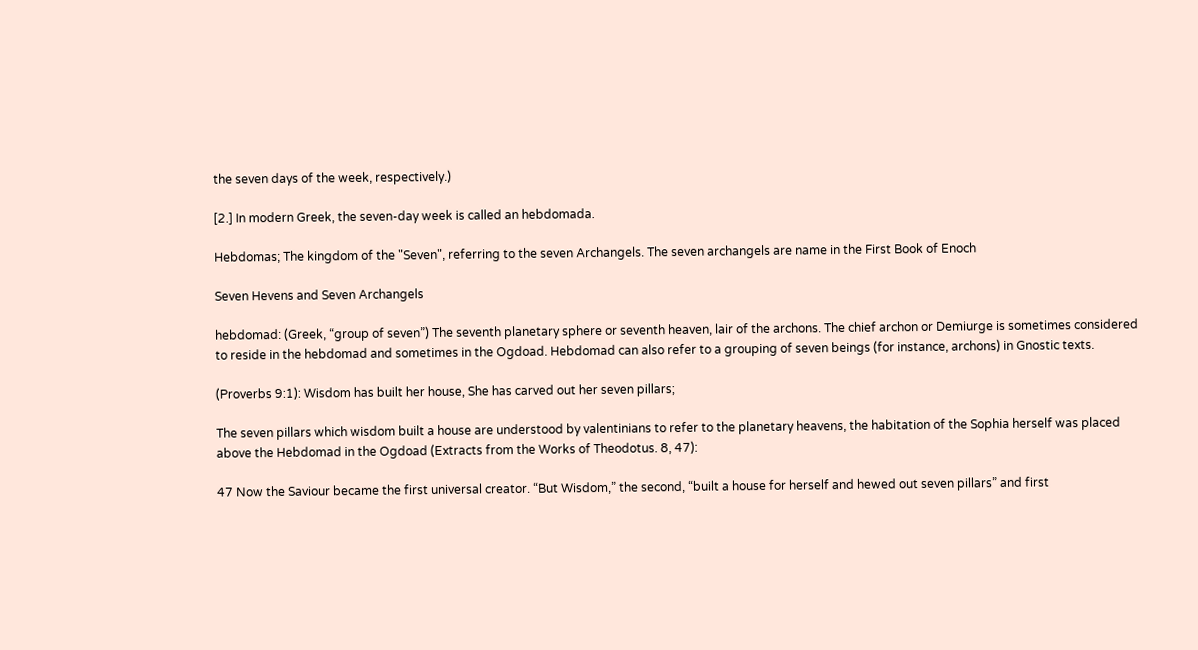the seven days of the week, respectively.)

[2.] In modern Greek, the seven-day week is called an hebdomada.

Hebdomas; The kingdom of the "Seven", referring to the seven Archangels. The seven archangels are name in the First Book of Enoch

Seven Hevens and Seven Archangels

hebdomad: (Greek, “group of seven”) The seventh planetary sphere or seventh heaven, lair of the archons. The chief archon or Demiurge is sometimes considered to reside in the hebdomad and sometimes in the Ogdoad. Hebdomad can also refer to a grouping of seven beings (for instance, archons) in Gnostic texts.

(Proverbs 9:1): Wisdom has built her house, She has carved out her seven pillars;

The seven pillars which wisdom built a house are understood by valentinians to refer to the planetary heavens, the habitation of the Sophia herself was placed above the Hebdomad in the Ogdoad (Extracts from the Works of Theodotus. 8, 47):

47 Now the Saviour became the first universal creator. “But Wisdom,” the second, “built a house for herself and hewed out seven pillars” and first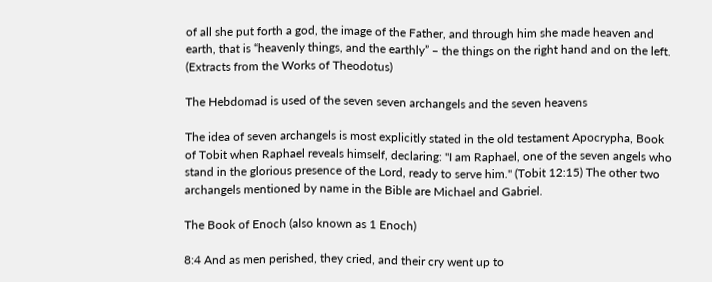of all she put forth a god, the image of the Father, and through him she made heaven and earth, that is “heavenly things, and the earthly” – the things on the right hand and on the left. (Extracts from the Works of Theodotus)

The Hebdomad is used of the seven seven archangels and the seven heavens

The idea of seven archangels is most explicitly stated in the old testament Apocrypha, Book of Tobit when Raphael reveals himself, declaring: "I am Raphael, one of the seven angels who stand in the glorious presence of the Lord, ready to serve him." (Tobit 12:15) The other two archangels mentioned by name in the Bible are Michael and Gabriel.

The Book of Enoch (also known as 1 Enoch)

8:4 And as men perished, they cried, and their cry went up to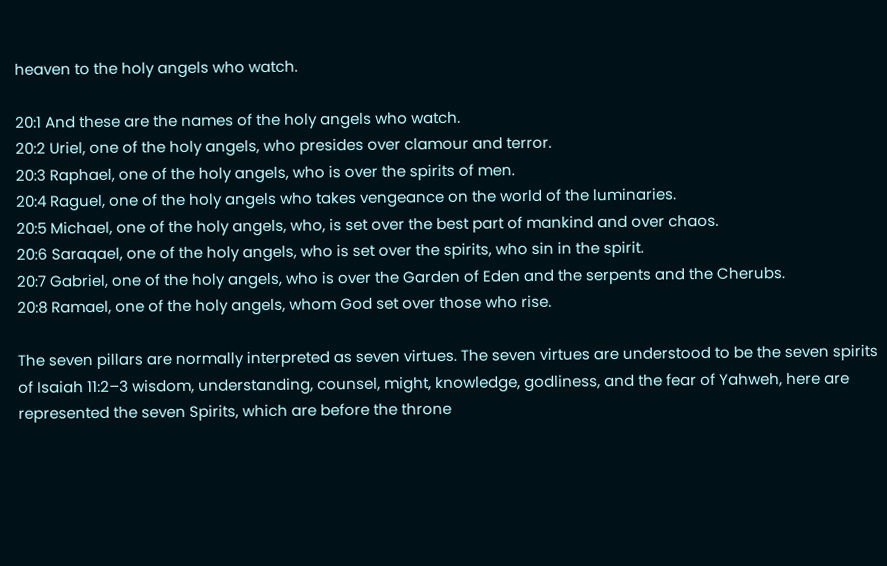heaven to the holy angels who watch.

20:1 And these are the names of the holy angels who watch.
20:2 Uriel, one of the holy angels, who presides over clamour and terror.
20:3 Raphael, one of the holy angels, who is over the spirits of men.
20:4 Raguel, one of the holy angels who takes vengeance on the world of the luminaries.
20:5 Michael, one of the holy angels, who, is set over the best part of mankind and over chaos.
20:6 Saraqael, one of the holy angels, who is set over the spirits, who sin in the spirit.
20:7 Gabriel, one of the holy angels, who is over the Garden of Eden and the serpents and the Cherubs.
20:8 Ramael, one of the holy angels, whom God set over those who rise.

The seven pillars are normally interpreted as seven virtues. The seven virtues are understood to be the seven spirits of Isaiah 11:2–3 wisdom, understanding, counsel, might, knowledge, godliness, and the fear of Yahweh, here are represented the seven Spirits, which are before the throne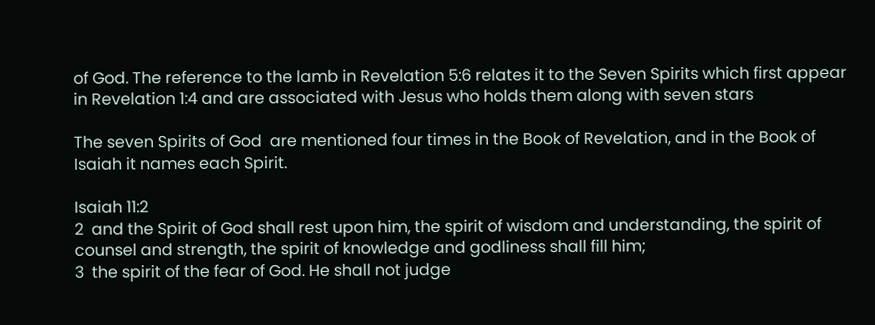of God. The reference to the lamb in Revelation 5:6 relates it to the Seven Spirits which first appear in Revelation 1:4 and are associated with Jesus who holds them along with seven stars

The seven Spirits of God  are mentioned four times in the Book of Revelation, and in the Book of Isaiah it names each Spirit.

Isaiah 11:2
2  and the Spirit of God shall rest upon him, the spirit of wisdom and understanding, the spirit of counsel and strength, the spirit of knowledge and godliness shall fill him;
3  the spirit of the fear of God. He shall not judge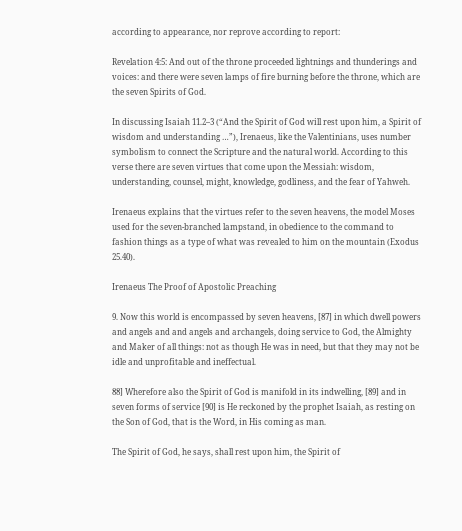according to appearance, nor reprove according to report:

Revelation 4:5: And out of the throne proceeded lightnings and thunderings and voices: and there were seven lamps of fire burning before the throne, which are the seven Spirits of God.

In discussing Isaiah 11.2–3 (“And the Spirit of God will rest upon him, a Spirit of wisdom and understanding …”), Irenaeus, like the Valentinians, uses number symbolism to connect the Scripture and the natural world. According to this verse there are seven virtues that come upon the Messiah: wisdom, understanding, counsel, might, knowledge, godliness, and the fear of Yahweh.

Irenaeus explains that the virtues refer to the seven heavens, the model Moses used for the seven-branched lampstand, in obedience to the command to fashion things as a type of what was revealed to him on the mountain (Exodus 25.40).

Irenaeus The Proof of Apostolic Preaching

9. Now this world is encompassed by seven heavens, [87] in which dwell powers and angels and and angels and archangels, doing service to God, the Almighty and Maker of all things: not as though He was in need, but that they may not be idle and unprofitable and ineffectual.

88] Wherefore also the Spirit of God is manifold in its indwelling, [89] and in seven forms of service [90] is He reckoned by the prophet Isaiah, as resting on the Son of God, that is the Word, in His coming as man.

The Spirit of God, he says, shall rest upon him, the Spirit of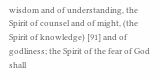wisdom and of understanding, the Spirit of counsel and of might, (the Spirit of knowledge) [91] and of godliness; the Spirit of the fear of God shall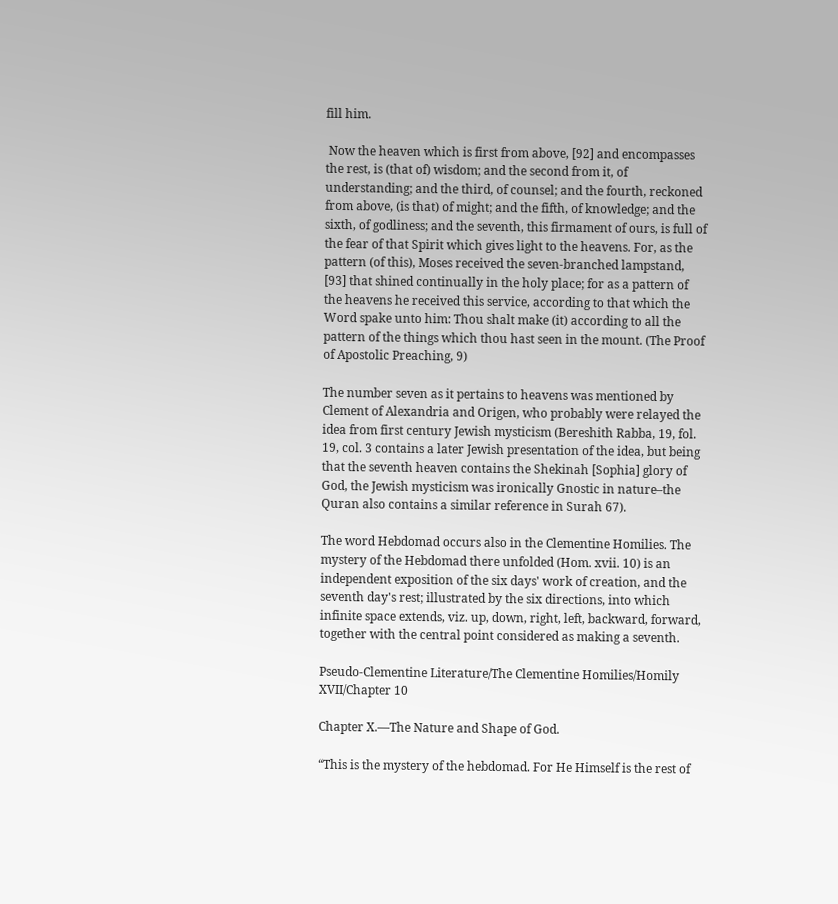fill him.

 Now the heaven which is first from above, [92] and encompasses the rest, is (that of) wisdom; and the second from it, of understanding; and the third, of counsel; and the fourth, reckoned from above, (is that) of might; and the fifth, of knowledge; and the sixth, of godliness; and the seventh, this firmament of ours, is full of the fear of that Spirit which gives light to the heavens. For, as the pattern (of this), Moses received the seven-branched lampstand, [93] that shined continually in the holy place; for as a pattern of the heavens he received this service, according to that which the Word spake unto him: Thou shalt make (it) according to all the pattern of the things which thou hast seen in the mount. (The Proof of Apostolic Preaching, 9)

The number seven as it pertains to heavens was mentioned by Clement of Alexandria and Origen, who probably were relayed the idea from first century Jewish mysticism (Bereshith Rabba, 19, fol. 19, col. 3 contains a later Jewish presentation of the idea, but being that the seventh heaven contains the Shekinah [Sophia] glory of God, the Jewish mysticism was ironically Gnostic in nature–the Quran also contains a similar reference in Surah 67).

The word Hebdomad occurs also in the Clementine Homilies. The mystery of the Hebdomad there unfolded (Hom. xvii. 10) is an independent exposition of the six days' work of creation, and the seventh day's rest; illustrated by the six directions, into which infinite space extends, viz. up, down, right, left, backward, forward, together with the central point considered as making a seventh.

Pseudo-Clementine Literature/The Clementine Homilies/Homily XVII/Chapter 10

Chapter X.—The Nature and Shape of God.

“This is the mystery of the hebdomad. For He Himself is the rest of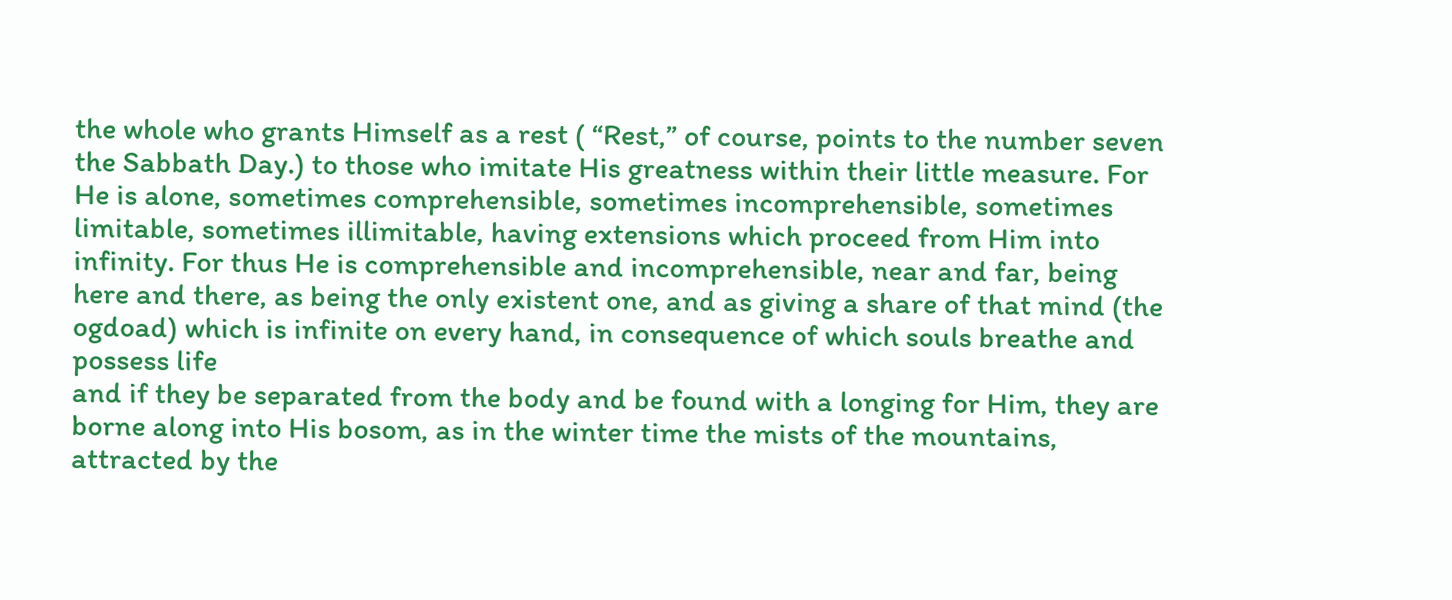the whole who grants Himself as a rest ( “Rest,” of course, points to the number seven the Sabbath Day.) to those who imitate His greatness within their little measure. For He is alone, sometimes comprehensible, sometimes incomprehensible, sometimes limitable, sometimes illimitable, having extensions which proceed from Him into infinity. For thus He is comprehensible and incomprehensible, near and far, being here and there, as being the only existent one, and as giving a share of that mind (the ogdoad) which is infinite on every hand, in consequence of which souls breathe and possess life
and if they be separated from the body and be found with a longing for Him, they are borne along into His bosom, as in the winter time the mists of the mountains, attracted by the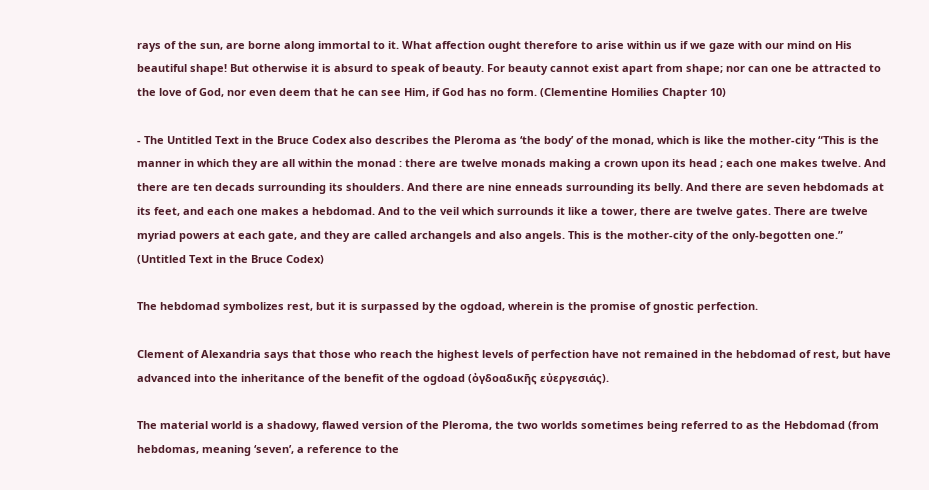rays of the sun, are borne along immortal to it. What affection ought therefore to arise within us if we gaze with our mind on His beautiful shape! But otherwise it is absurd to speak of beauty. For beauty cannot exist apart from shape; nor can one be attracted to the love of God, nor even deem that he can see Him, if God has no form. (Clementine Homilies Chapter 10)

- The Untitled Text in the Bruce Codex also describes the Pleroma as ‘the body’ of the monad, which is like the mother-city “This is the manner in which they are all within the monad : there are twelve monads making a crown upon its head ; each one makes twelve. And there are ten decads surrounding its shoulders. And there are nine enneads surrounding its belly. And there are seven hebdomads at its feet, and each one makes a hebdomad. And to the veil which surrounds it like a tower, there are twelve gates. There are twelve myriad powers at each gate, and they are called archangels and also angels. This is the mother-city of the only-begotten one.” (Untitled Text in the Bruce Codex)

The hebdomad symbolizes rest, but it is surpassed by the ogdoad, wherein is the promise of gnostic perfection.

Clement of Alexandria says that those who reach the highest levels of perfection have not remained in the hebdomad of rest, but have advanced into the inheritance of the benefit of the ogdoad (ὀγδοαδικῆς εὐεργεσιάς).

The material world is a shadowy, flawed version of the Pleroma, the two worlds sometimes being referred to as the Hebdomad (from hebdomas, meaning ‘seven’, a reference to the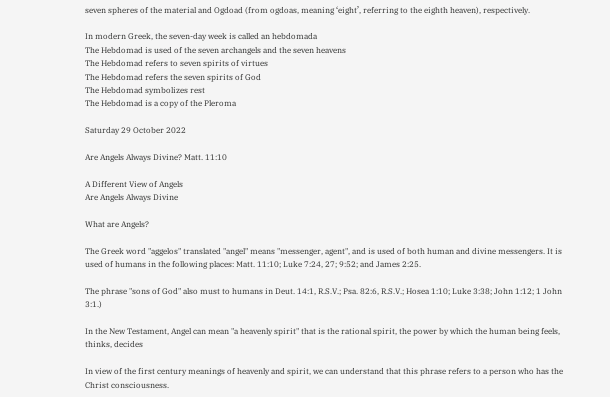seven spheres of the material and Ogdoad (from ogdoas, meaning ‘eight’, referring to the eighth heaven), respectively.

In modern Greek, the seven-day week is called an hebdomada
The Hebdomad is used of the seven archangels and the seven heavens
The Hebdomad refers to seven spirits of virtues
The Hebdomad refers the seven spirits of God
The Hebdomad symbolizes rest
The Hebdomad is a copy of the Pleroma

Saturday 29 October 2022

Are Angels Always Divine? Matt. 11:10

A Different View of Angels
Are Angels Always Divine

What are Angels?

The Greek word "aggelos" translated "angel" means "messenger, agent", and is used of both human and divine messengers. It is used of humans in the following places: Matt. 11:10; Luke 7:24, 27; 9:52; and James 2:25.

The phrase "sons of God" also must to humans in Deut. 14:1, R.S.V.; Psa. 82:6, R.S.V.; Hosea 1:10; Luke 3:38; John 1:12; 1 John 3:1.)

In the New Testament, Angel can mean "a heavenly spirit" that is the rational spirit, the power by which the human being feels, thinks, decides

In view of the first century meanings of heavenly and spirit, we can understand that this phrase refers to a person who has the Christ consciousness.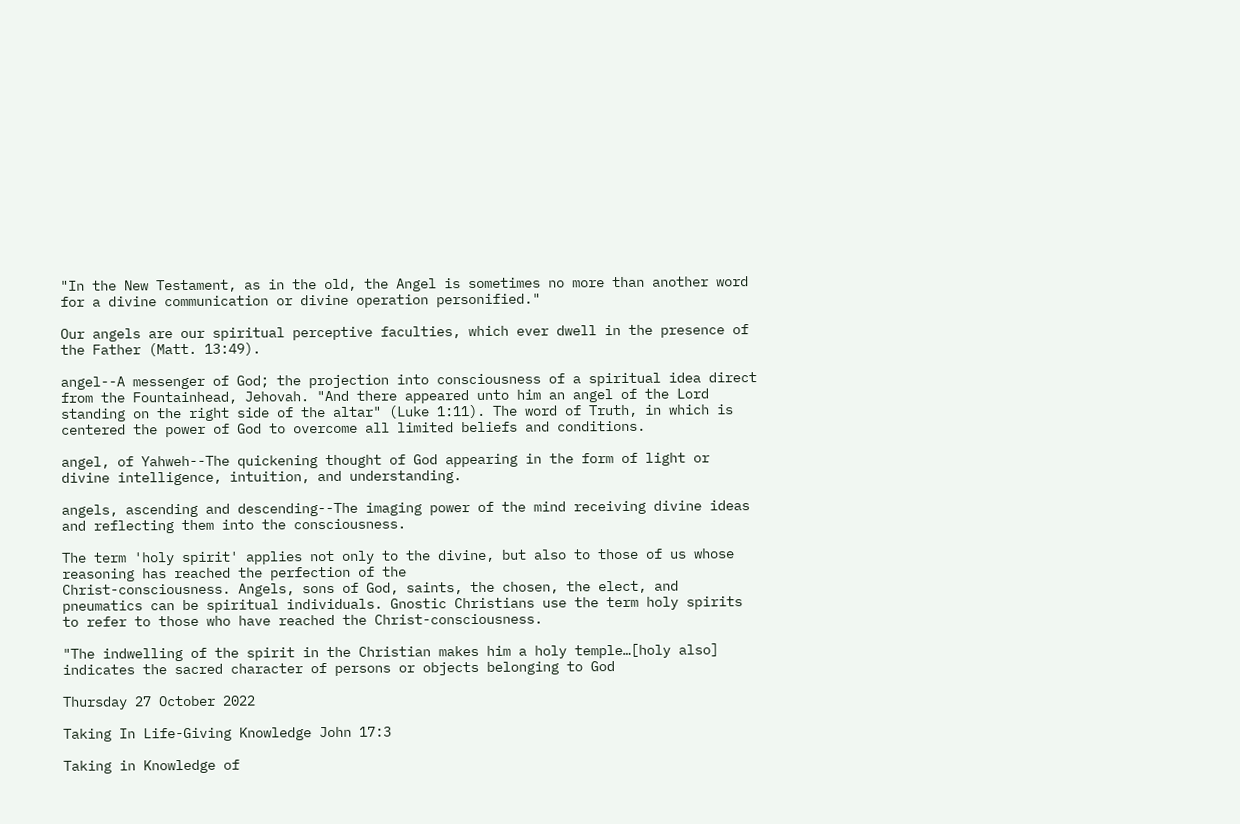"In the New Testament, as in the old, the Angel is sometimes no more than another word for a divine communication or divine operation personified."

Our angels are our spiritual perceptive faculties, which ever dwell in the presence of the Father (Matt. 13:49).

angel--A messenger of God; the projection into consciousness of a spiritual idea direct from the Fountainhead, Jehovah. "And there appeared unto him an angel of the Lord standing on the right side of the altar" (Luke 1:11). The word of Truth, in which is centered the power of God to overcome all limited beliefs and conditions.

angel, of Yahweh--The quickening thought of God appearing in the form of light or divine intelligence, intuition, and understanding.

angels, ascending and descending--The imaging power of the mind receiving divine ideas and reflecting them into the consciousness.

The term 'holy spirit' applies not only to the divine, but also to those of us whose reasoning has reached the perfection of the
Christ-consciousness. Angels, sons of God, saints, the chosen, the elect, and pneumatics can be spiritual individuals. Gnostic Christians use the term holy spirits to refer to those who have reached the Christ-consciousness.

"The indwelling of the spirit in the Christian makes him a holy temple…[holy also] indicates the sacred character of persons or objects belonging to God

Thursday 27 October 2022

Taking In Life-Giving Knowledge John 17:3

Taking in Knowledge of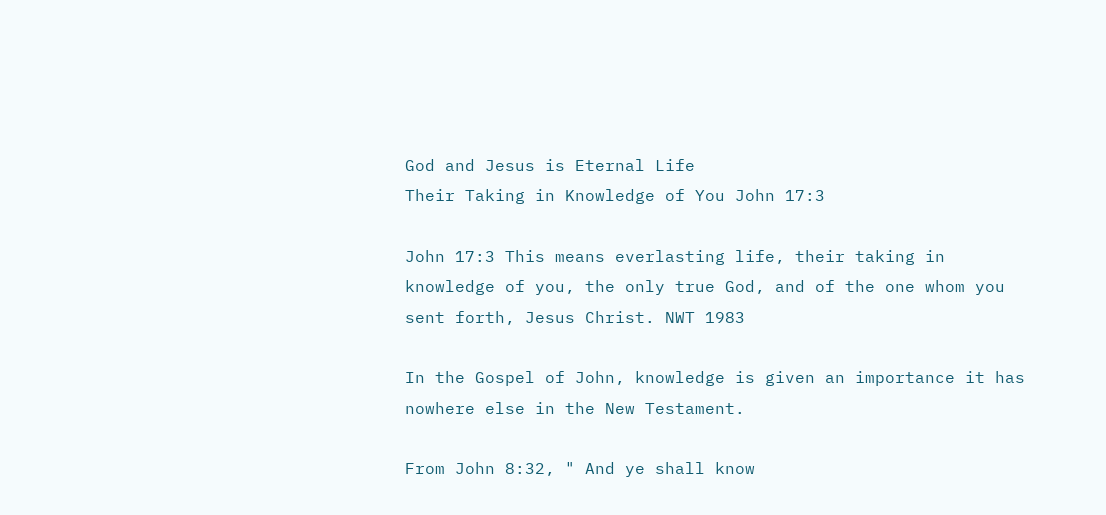God and Jesus is Eternal Life
Their Taking in Knowledge of You John 17:3

John 17:3 This means everlasting life, their taking in knowledge of you, the only true God, and of the one whom you sent forth, Jesus Christ. NWT 1983

In the Gospel of John, knowledge is given an importance it has nowhere else in the New Testament.

From John 8:32, " And ye shall know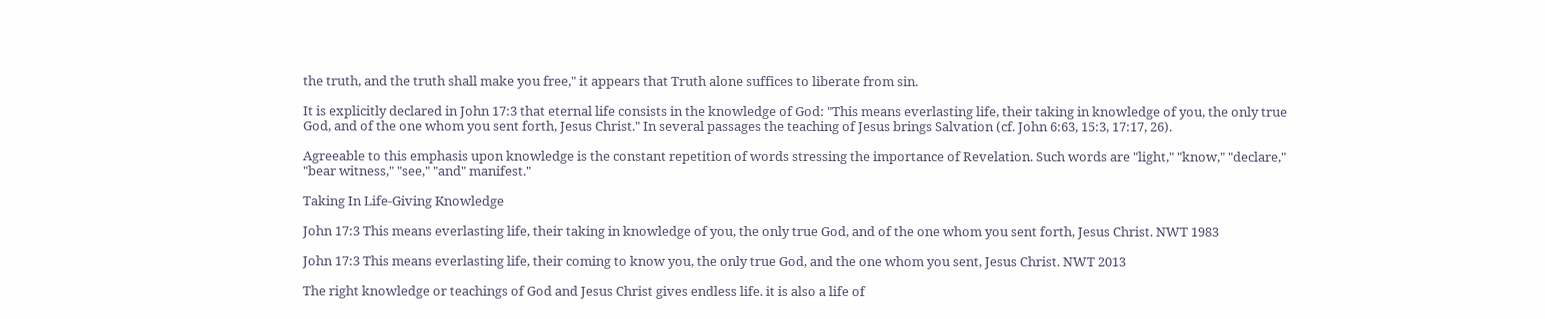the truth, and the truth shall make you free," it appears that Truth alone suffices to liberate from sin.

It is explicitly declared in John 17:3 that eternal life consists in the knowledge of God: "This means everlasting life, their taking in knowledge of you, the only true God, and of the one whom you sent forth, Jesus Christ." In several passages the teaching of Jesus brings Salvation (cf. John 6:63, 15:3, 17:17, 26).

Agreeable to this emphasis upon knowledge is the constant repetition of words stressing the importance of Revelation. Such words are "light," "know," "declare," "bear witness," "see," "and" manifest."

Taking In Life-Giving Knowledge

John 17:3 This means everlasting life, their taking in knowledge of you, the only true God, and of the one whom you sent forth, Jesus Christ. NWT 1983

John 17:3 This means everlasting life, their coming to know you, the only true God, and the one whom you sent, Jesus Christ. NWT 2013

The right knowledge or teachings of God and Jesus Christ gives endless life. it is also a life of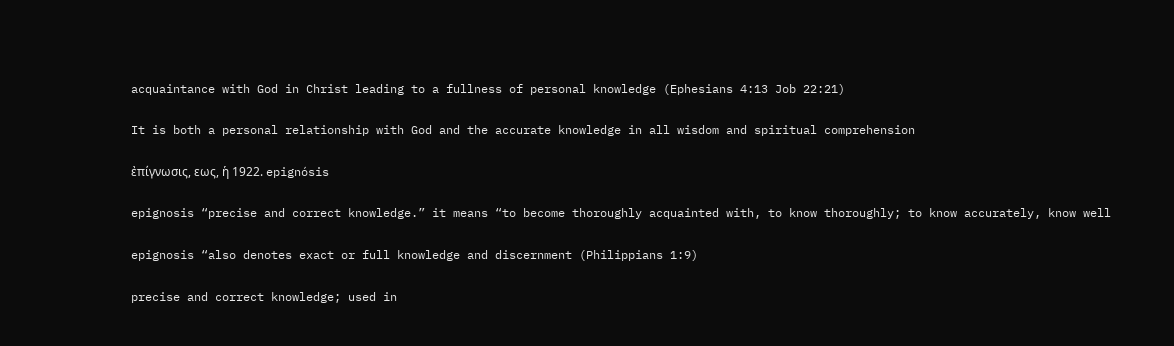acquaintance with God in Christ leading to a fullness of personal knowledge (Ephesians 4:13 Job 22:21)

It is both a personal relationship with God and the accurate knowledge in all wisdom and spiritual comprehension

ἐπίγνωσις, εως, ἡ 1922. epignósis

epignosis “precise and correct knowledge.” it means “to become thoroughly acquainted with, to know thoroughly; to know accurately, know well

epignosis “also denotes exact or full knowledge and discernment (Philippians 1:9)

precise and correct knowledge; used in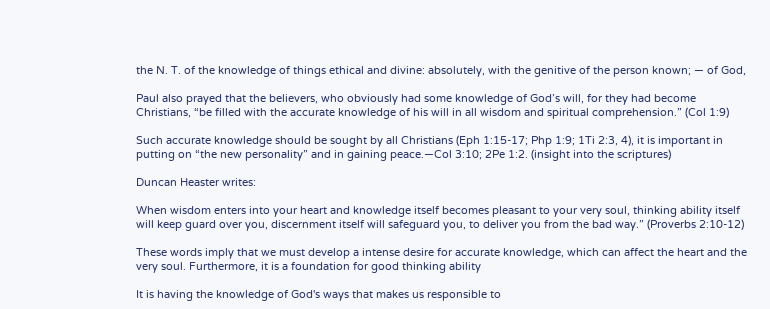the N. T. of the knowledge of things ethical and divine: absolutely, with the genitive of the person known; — of God,

Paul also prayed that the believers, who obviously had some knowledge of God’s will, for they had become Christians, “be filled with the accurate knowledge of his will in all wisdom and spiritual comprehension.” (Col 1:9)

Such accurate knowledge should be sought by all Christians (Eph 1:15-17; Php 1:9; 1Ti 2:3, 4), it is important in putting on “the new personality” and in gaining peace.—Col 3:10; 2Pe 1:2. (insight into the scriptures)

Duncan Heaster writes:

When wisdom enters into your heart and knowledge itself becomes pleasant to your very soul, thinking ability itself will keep guard over you, discernment itself will safeguard you, to deliver you from the bad way.” (Proverbs 2:10-12)

These words imply that we must develop a intense desire for accurate knowledge, which can affect the heart and the very soul. Furthermore, it is a foundation for good thinking ability

It is having the knowledge of God's ways that makes us responsible to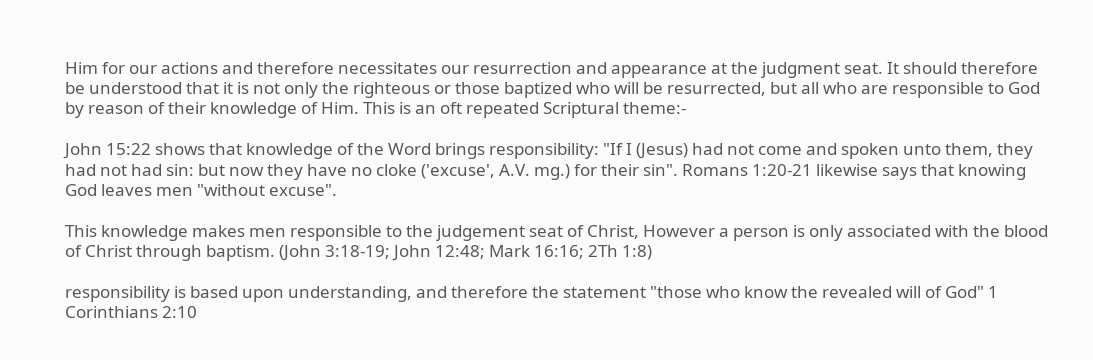Him for our actions and therefore necessitates our resurrection and appearance at the judgment seat. It should therefore be understood that it is not only the righteous or those baptized who will be resurrected, but all who are responsible to God by reason of their knowledge of Him. This is an oft repeated Scriptural theme:-

John 15:22 shows that knowledge of the Word brings responsibility: "If I (Jesus) had not come and spoken unto them, they had not had sin: but now they have no cloke ('excuse', A.V. mg.) for their sin". Romans 1:20-21 likewise says that knowing God leaves men "without excuse".

This knowledge makes men responsible to the judgement seat of Christ, However a person is only associated with the blood of Christ through baptism. (John 3:18-19; John 12:48; Mark 16:16; 2Th 1:8)

responsibility is based upon understanding, and therefore the statement "those who know the revealed will of God" 1 Corinthians 2:10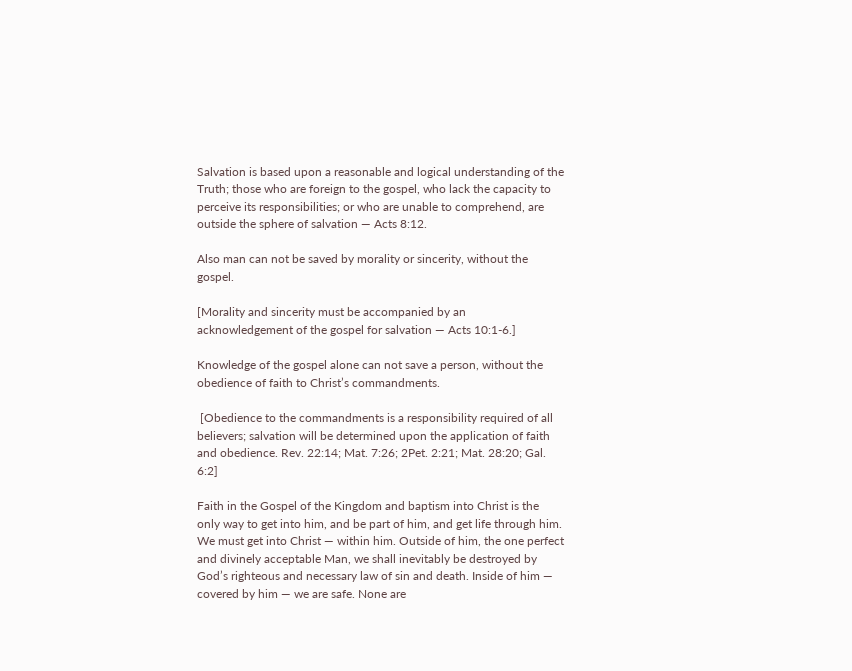Salvation is based upon a reasonable and logical understanding of the Truth; those who are foreign to the gospel, who lack the capacity to perceive its responsibilities; or who are unable to comprehend, are outside the sphere of salvation — Acts 8:12.

Also man can not be saved by morality or sincerity, without the gospel.

[Morality and sincerity must be accompanied by an acknowledgement of the gospel for salvation — Acts 10:1-6.]

Knowledge of the gospel alone can not save a person, without the obedience of faith to Christ’s commandments.

 [Obedience to the commandments is a responsibility required of all believers; salvation will be determined upon the application of faith and obedience. Rev. 22:14; Mat. 7:26; 2Pet. 2:21; Mat. 28:20; Gal. 6:2]

Faith in the Gospel of the Kingdom and baptism into Christ is the only way to get into him, and be part of him, and get life through him. We must get into Christ — within him. Outside of him, the one perfect and divinely acceptable Man, we shall inevitably be destroyed by God’s righteous and necessary law of sin and death. Inside of him — covered by him — we are safe. None are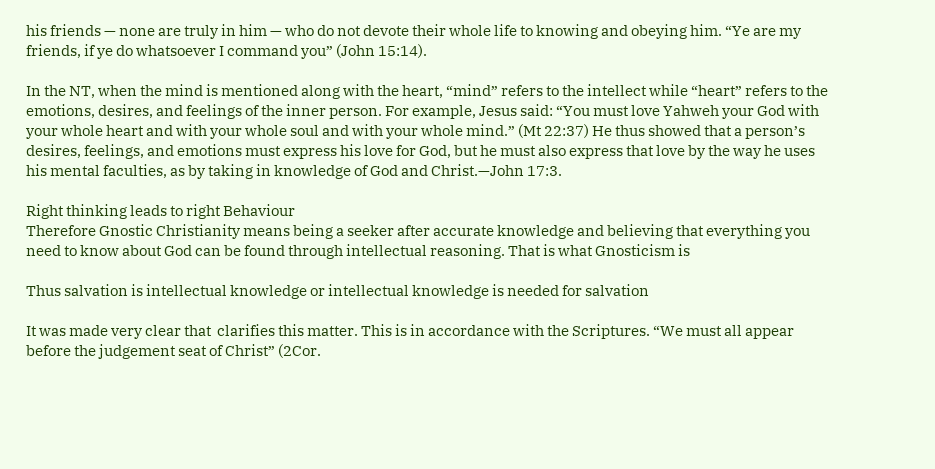his friends — none are truly in him — who do not devote their whole life to knowing and obeying him. “Ye are my friends, if ye do whatsoever I command you” (John 15:14).

In the NT, when the mind is mentioned along with the heart, “mind” refers to the intellect while “heart” refers to the emotions, desires, and feelings of the inner person. For example, Jesus said: “You must love Yahweh your God with your whole heart and with your whole soul and with your whole mind.” (Mt 22:37) He thus showed that a person’s desires, feelings, and emotions must express his love for God, but he must also express that love by the way he uses his mental faculties, as by taking in knowledge of God and Christ.—John 17:3.

Right thinking leads to right Behaviour
Therefore Gnostic Christianity means being a seeker after accurate knowledge and believing that everything you need to know about God can be found through intellectual reasoning. That is what Gnosticism is

Thus salvation is intellectual knowledge or intellectual knowledge is needed for salvation

It was made very clear that  clarifies this matter. This is in accordance with the Scriptures. “We must all appear before the judgement seat of Christ” (2Cor.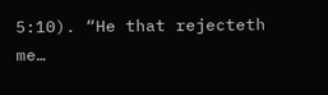5:10). “He that rejecteth me…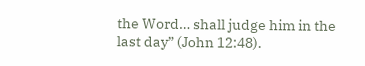the Word… shall judge him in the last day” (John 12:48).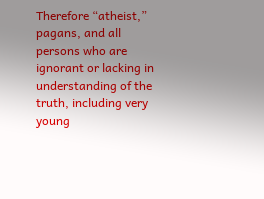Therefore “atheist,” pagans, and all persons who are ignorant or lacking in understanding of the truth, including very young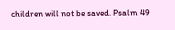children will not be saved. Psalm 49